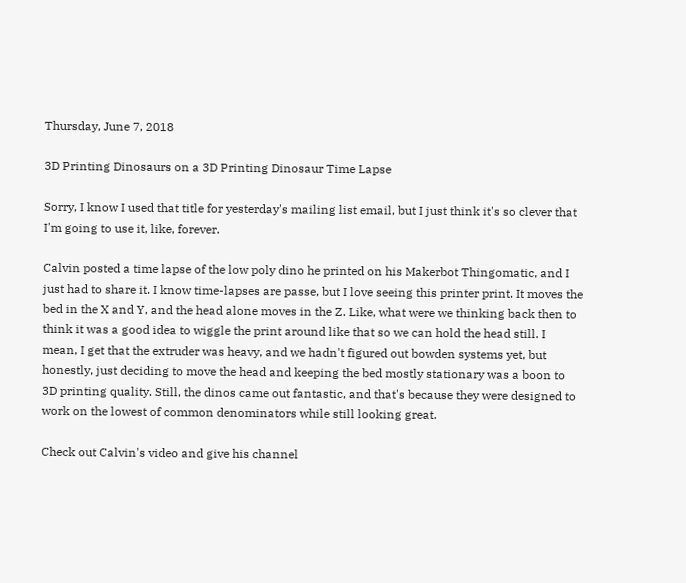Thursday, June 7, 2018

3D Printing Dinosaurs on a 3D Printing Dinosaur Time Lapse

Sorry, I know I used that title for yesterday's mailing list email, but I just think it's so clever that I'm going to use it, like, forever.

Calvin posted a time lapse of the low poly dino he printed on his Makerbot Thingomatic, and I just had to share it. I know time-lapses are passe, but I love seeing this printer print. It moves the bed in the X and Y, and the head alone moves in the Z. Like, what were we thinking back then to think it was a good idea to wiggle the print around like that so we can hold the head still. I mean, I get that the extruder was heavy, and we hadn't figured out bowden systems yet, but honestly, just deciding to move the head and keeping the bed mostly stationary was a boon to 3D printing quality. Still, the dinos came out fantastic, and that's because they were designed to work on the lowest of common denominators while still looking great.

Check out Calvin's video and give his channel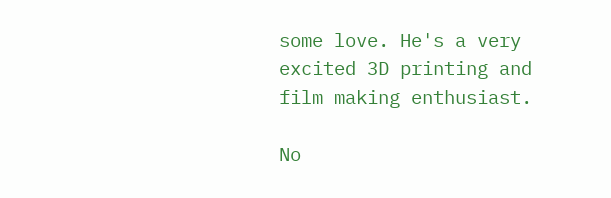some love. He's a very excited 3D printing and film making enthusiast.

No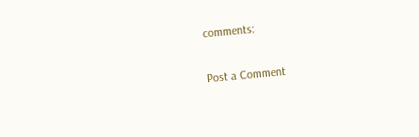comments:

Post a Comment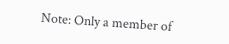Note: Only a member of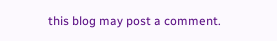this blog may post a comment.